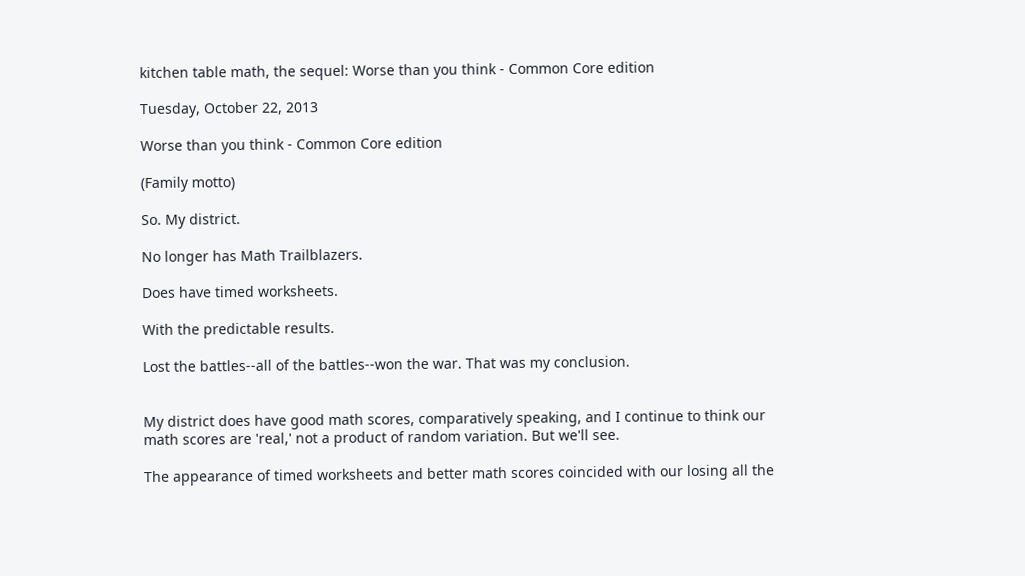kitchen table math, the sequel: Worse than you think - Common Core edition

Tuesday, October 22, 2013

Worse than you think - Common Core edition

(Family motto)

So. My district.

No longer has Math Trailblazers.

Does have timed worksheets.

With the predictable results.

Lost the battles--all of the battles--won the war. That was my conclusion.


My district does have good math scores, comparatively speaking, and I continue to think our math scores are 'real,' not a product of random variation. But we'll see.

The appearance of timed worksheets and better math scores coincided with our losing all the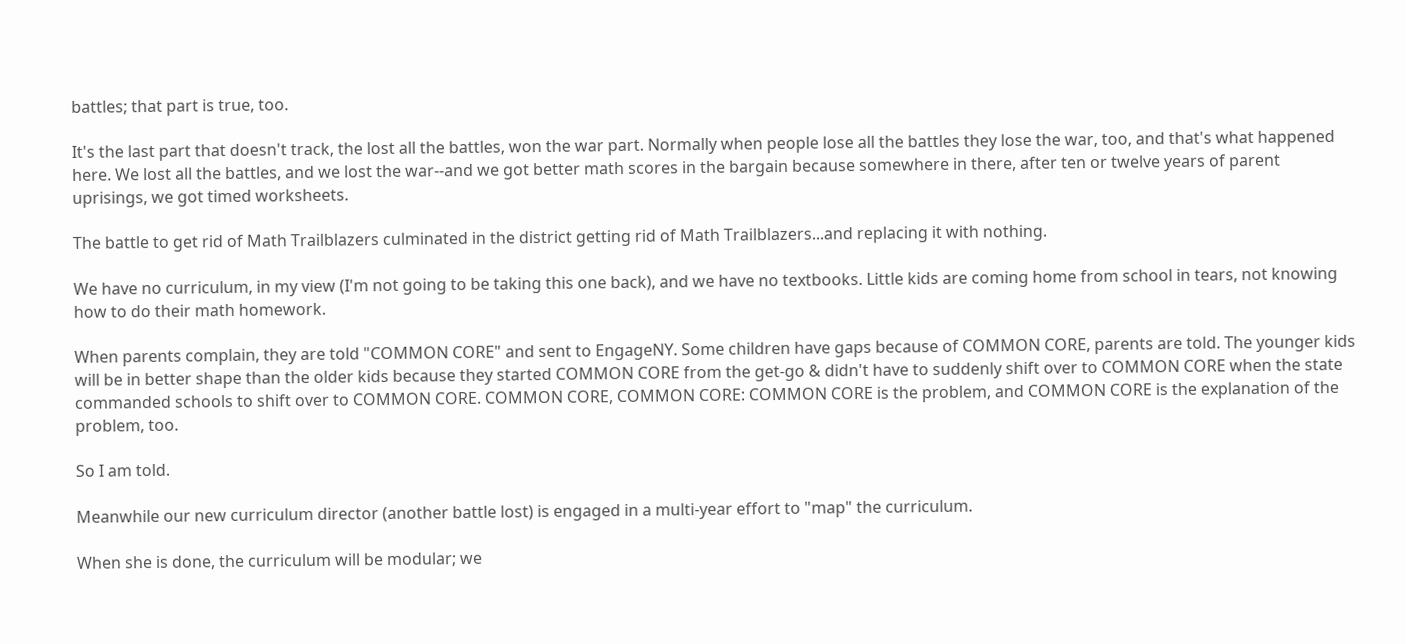battles; that part is true, too.

It's the last part that doesn't track, the lost all the battles, won the war part. Normally when people lose all the battles they lose the war, too, and that's what happened here. We lost all the battles, and we lost the war--and we got better math scores in the bargain because somewhere in there, after ten or twelve years of parent uprisings, we got timed worksheets.

The battle to get rid of Math Trailblazers culminated in the district getting rid of Math Trailblazers...and replacing it with nothing.

We have no curriculum, in my view (I'm not going to be taking this one back), and we have no textbooks. Little kids are coming home from school in tears, not knowing how to do their math homework.

When parents complain, they are told "COMMON CORE" and sent to EngageNY. Some children have gaps because of COMMON CORE, parents are told. The younger kids will be in better shape than the older kids because they started COMMON CORE from the get-go & didn't have to suddenly shift over to COMMON CORE when the state commanded schools to shift over to COMMON CORE. COMMON CORE, COMMON CORE: COMMON CORE is the problem, and COMMON CORE is the explanation of the problem, too.

So I am told.

Meanwhile our new curriculum director (another battle lost) is engaged in a multi-year effort to "map" the curriculum.

When she is done, the curriculum will be modular; we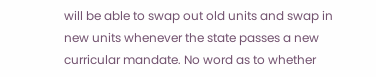will be able to swap out old units and swap in new units whenever the state passes a new curricular mandate. No word as to whether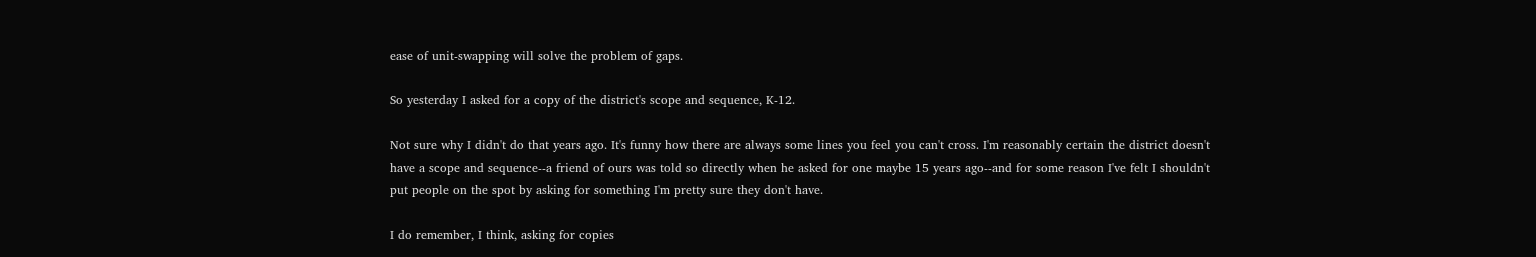ease of unit-swapping will solve the problem of gaps.

So yesterday I asked for a copy of the district's scope and sequence, K-12.

Not sure why I didn't do that years ago. It's funny how there are always some lines you feel you can't cross. I'm reasonably certain the district doesn't have a scope and sequence--a friend of ours was told so directly when he asked for one maybe 15 years ago--and for some reason I've felt I shouldn't put people on the spot by asking for something I'm pretty sure they don't have.

I do remember, I think, asking for copies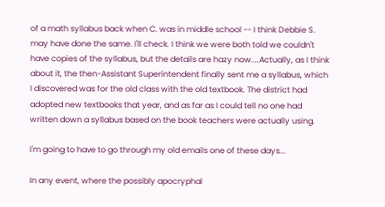of a math syllabus back when C. was in middle school -- I think Debbie S. may have done the same. I'll check. I think we were both told we couldn't have copies of the syllabus, but the details are hazy now....Actually, as I think about it, the then-Assistant Superintendent finally sent me a syllabus, which I discovered was for the old class with the old textbook. The district had adopted new textbooks that year, and as far as I could tell no one had written down a syllabus based on the book teachers were actually using.

I'm going to have to go through my old emails one of these days...

In any event, where the possibly apocryphal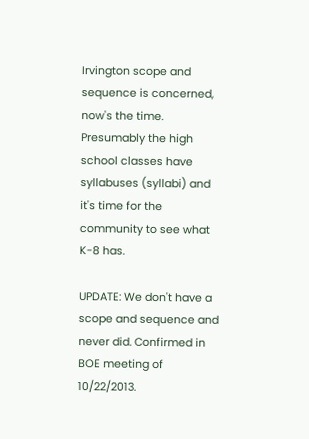Irvington scope and sequence is concerned, now's the time. Presumably the high school classes have syllabuses (syllabi) and it's time for the community to see what K-8 has.

UPDATE: We don't have a scope and sequence and never did. Confirmed in BOE meeting of 10/22/2013.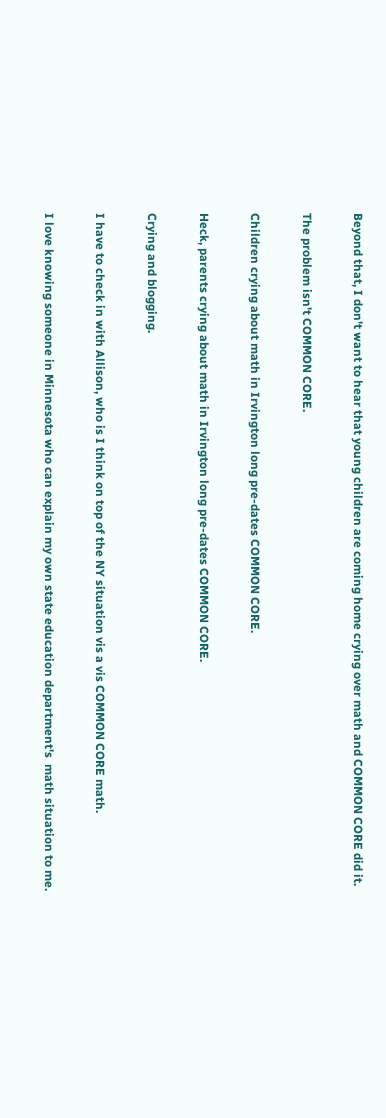Beyond that, I don't want to hear that young children are coming home crying over math and COMMON CORE did it.

The problem isn't COMMON CORE.

Children crying about math in Irvington long pre-dates COMMON CORE.

Heck, parents crying about math in Irvington long pre-dates COMMON CORE.

Crying and blogging.

I have to check in with Allison, who is I think on top of the NY situation vis a vis COMMON CORE math.

I love knowing someone in Minnesota who can explain my own state education department's  math situation to me.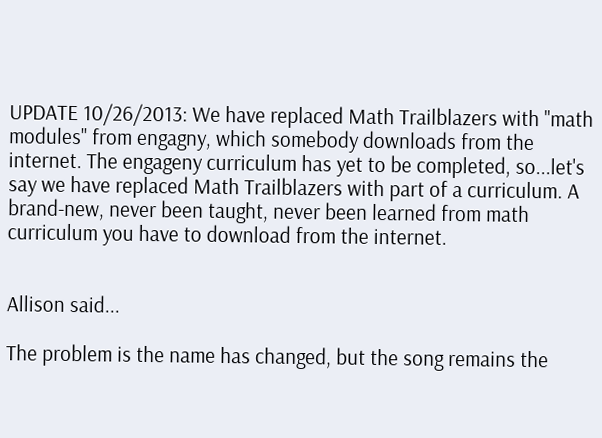UPDATE 10/26/2013: We have replaced Math Trailblazers with "math modules" from engagny, which somebody downloads from the internet. The engageny curriculum has yet to be completed, so...let's say we have replaced Math Trailblazers with part of a curriculum. A brand-new, never been taught, never been learned from math curriculum you have to download from the internet.


Allison said...

The problem is the name has changed, but the song remains the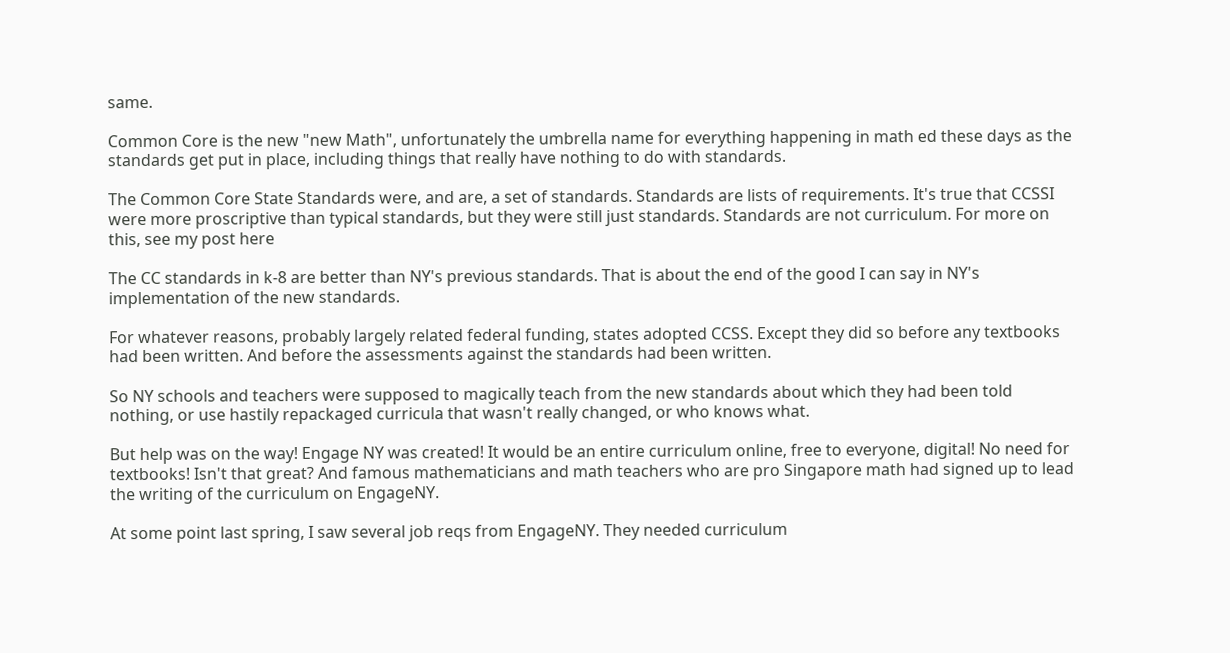same.

Common Core is the new "new Math", unfortunately the umbrella name for everything happening in math ed these days as the standards get put in place, including things that really have nothing to do with standards.

The Common Core State Standards were, and are, a set of standards. Standards are lists of requirements. It's true that CCSSI were more proscriptive than typical standards, but they were still just standards. Standards are not curriculum. For more on this, see my post here

The CC standards in k-8 are better than NY's previous standards. That is about the end of the good I can say in NY's implementation of the new standards.

For whatever reasons, probably largely related federal funding, states adopted CCSS. Except they did so before any textbooks had been written. And before the assessments against the standards had been written.

So NY schools and teachers were supposed to magically teach from the new standards about which they had been told nothing, or use hastily repackaged curricula that wasn't really changed, or who knows what.

But help was on the way! Engage NY was created! It would be an entire curriculum online, free to everyone, digital! No need for textbooks! Isn't that great? And famous mathematicians and math teachers who are pro Singapore math had signed up to lead the writing of the curriculum on EngageNY.

At some point last spring, I saw several job reqs from EngageNY. They needed curriculum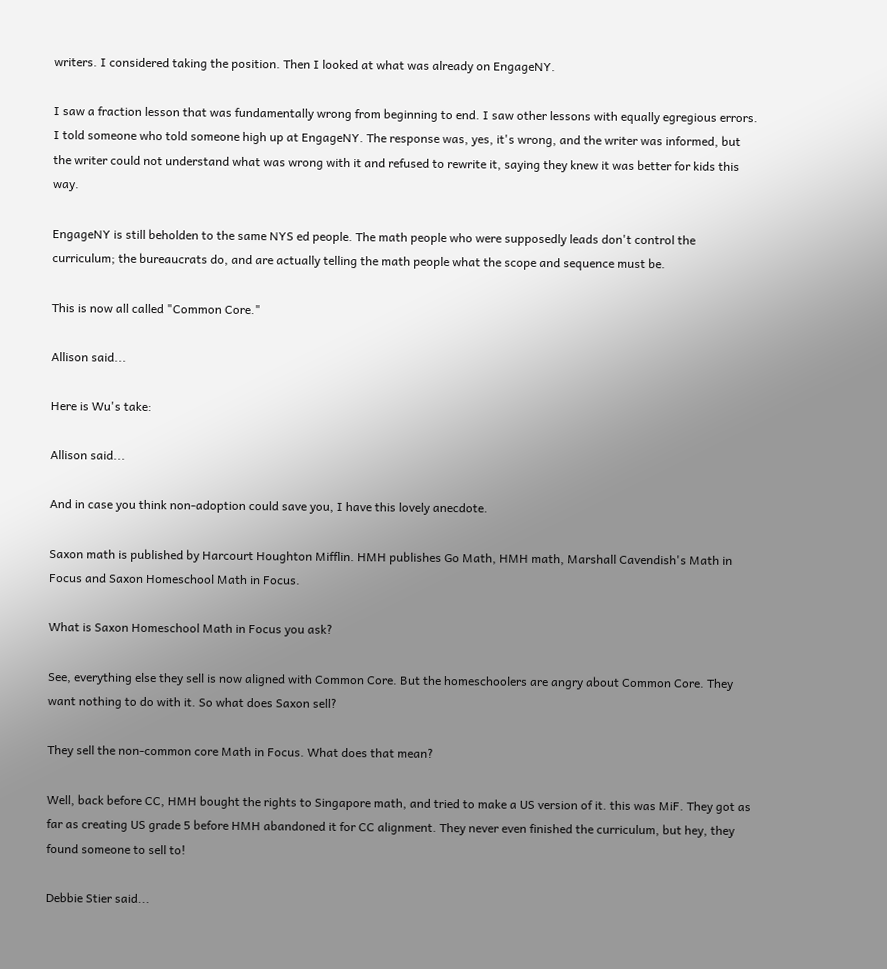writers. I considered taking the position. Then I looked at what was already on EngageNY.

I saw a fraction lesson that was fundamentally wrong from beginning to end. I saw other lessons with equally egregious errors. I told someone who told someone high up at EngageNY. The response was, yes, it's wrong, and the writer was informed, but the writer could not understand what was wrong with it and refused to rewrite it, saying they knew it was better for kids this way.

EngageNY is still beholden to the same NYS ed people. The math people who were supposedly leads don't control the curriculum; the bureaucrats do, and are actually telling the math people what the scope and sequence must be.

This is now all called "Common Core."

Allison said...

Here is Wu's take:

Allison said...

And in case you think non-adoption could save you, I have this lovely anecdote.

Saxon math is published by Harcourt Houghton Mifflin. HMH publishes Go Math, HMH math, Marshall Cavendish's Math in Focus and Saxon Homeschool Math in Focus.

What is Saxon Homeschool Math in Focus you ask?

See, everything else they sell is now aligned with Common Core. But the homeschoolers are angry about Common Core. They want nothing to do with it. So what does Saxon sell?

They sell the non-common core Math in Focus. What does that mean?

Well, back before CC, HMH bought the rights to Singapore math, and tried to make a US version of it. this was MiF. They got as far as creating US grade 5 before HMH abandoned it for CC alignment. They never even finished the curriculum, but hey, they found someone to sell to!

Debbie Stier said...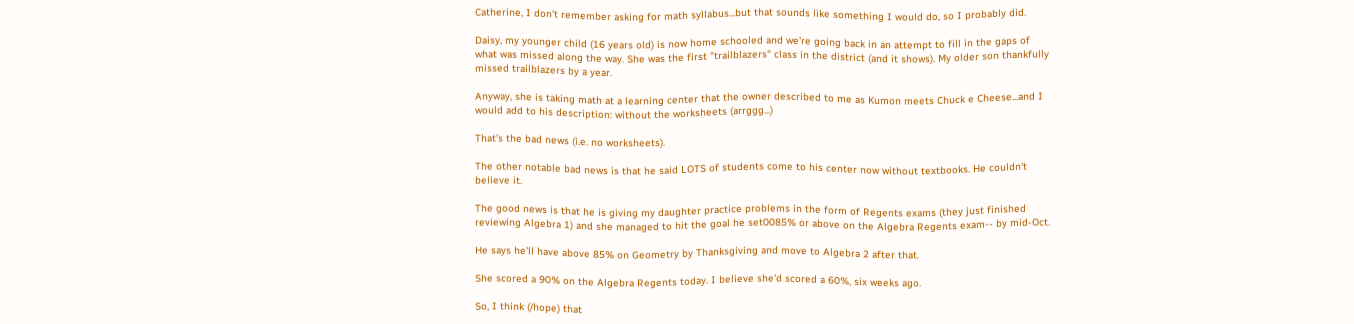Catherine, I don't remember asking for math syllabus...but that sounds like something I would do, so I probably did.

Daisy, my younger child (16 years old) is now home schooled and we're going back in an attempt to fill in the gaps of what was missed along the way. She was the first "trailblazers" class in the district (and it shows). My older son thankfully missed trailblazers by a year.

Anyway, she is taking math at a learning center that the owner described to me as Kumon meets Chuck e Cheese...and I would add to his description: without the worksheets (arrggg...)

That's the bad news (i.e. no worksheets).

The other notable bad news is that he said LOTS of students come to his center now without textbooks. He couldn't believe it.

The good news is that he is giving my daughter practice problems in the form of Regents exams (they just finished reviewing Algebra 1) and she managed to hit the goal he set0085% or above on the Algebra Regents exam-- by mid-Oct.

He says he'll have above 85% on Geometry by Thanksgiving and move to Algebra 2 after that.

She scored a 90% on the Algebra Regents today. I believe she'd scored a 60%, six weeks ago.

So, I think (/hope) that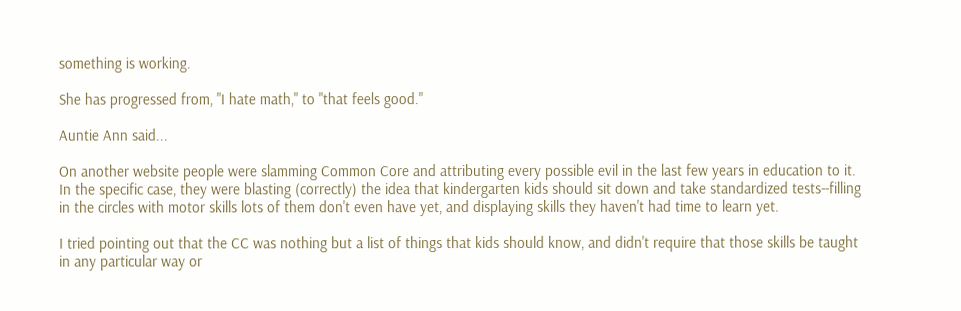something is working.

She has progressed from, "I hate math," to "that feels good."

Auntie Ann said...

On another website people were slamming Common Core and attributing every possible evil in the last few years in education to it. In the specific case, they were blasting (correctly) the idea that kindergarten kids should sit down and take standardized tests--filling in the circles with motor skills lots of them don't even have yet, and displaying skills they haven't had time to learn yet.

I tried pointing out that the CC was nothing but a list of things that kids should know, and didn't require that those skills be taught in any particular way or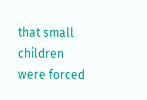that small children were forced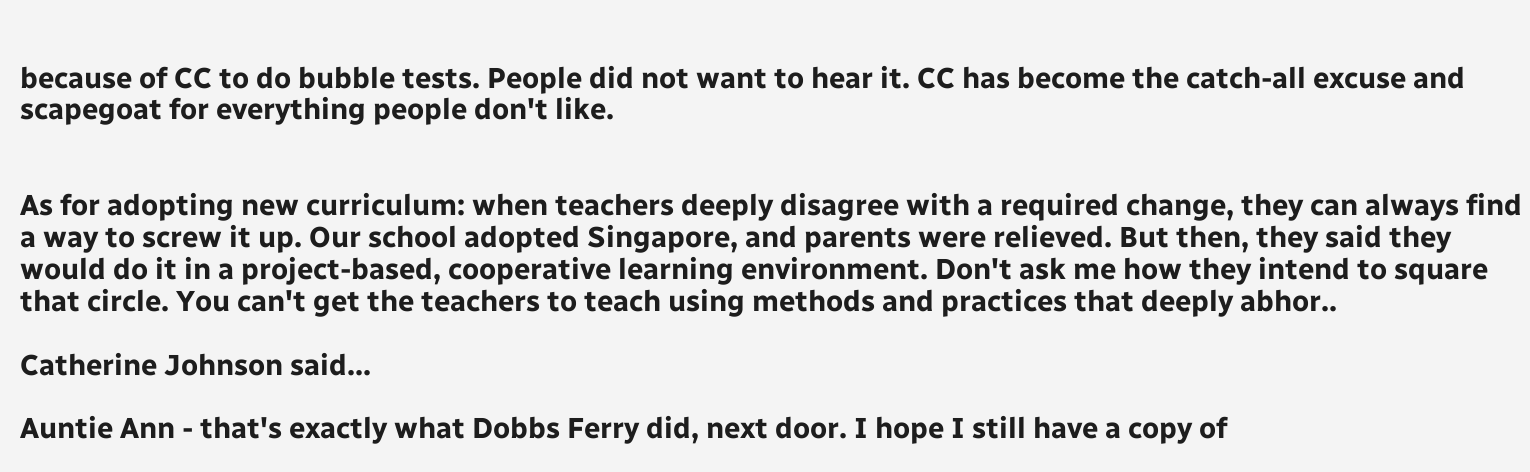because of CC to do bubble tests. People did not want to hear it. CC has become the catch-all excuse and scapegoat for everything people don't like.


As for adopting new curriculum: when teachers deeply disagree with a required change, they can always find a way to screw it up. Our school adopted Singapore, and parents were relieved. But then, they said they would do it in a project-based, cooperative learning environment. Don't ask me how they intend to square that circle. You can't get the teachers to teach using methods and practices that deeply abhor..

Catherine Johnson said...

Auntie Ann - that's exactly what Dobbs Ferry did, next door. I hope I still have a copy of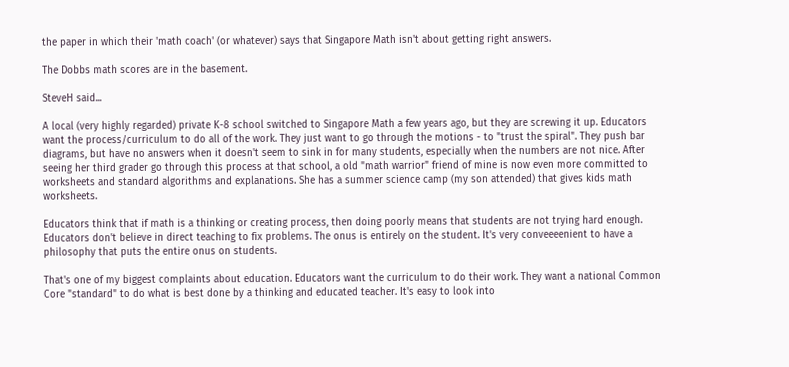the paper in which their 'math coach' (or whatever) says that Singapore Math isn't about getting right answers.

The Dobbs math scores are in the basement.

SteveH said...

A local (very highly regarded) private K-8 school switched to Singapore Math a few years ago, but they are screwing it up. Educators want the process/curriculum to do all of the work. They just want to go through the motions - to "trust the spiral". They push bar diagrams, but have no answers when it doesn't seem to sink in for many students, especially when the numbers are not nice. After seeing her third grader go through this process at that school, a old "math warrior" friend of mine is now even more committed to worksheets and standard algorithms and explanations. She has a summer science camp (my son attended) that gives kids math worksheets.

Educators think that if math is a thinking or creating process, then doing poorly means that students are not trying hard enough. Educators don't believe in direct teaching to fix problems. The onus is entirely on the student. It's very conveeeenient to have a philosophy that puts the entire onus on students.

That's one of my biggest complaints about education. Educators want the curriculum to do their work. They want a national Common Core "standard" to do what is best done by a thinking and educated teacher. It's easy to look into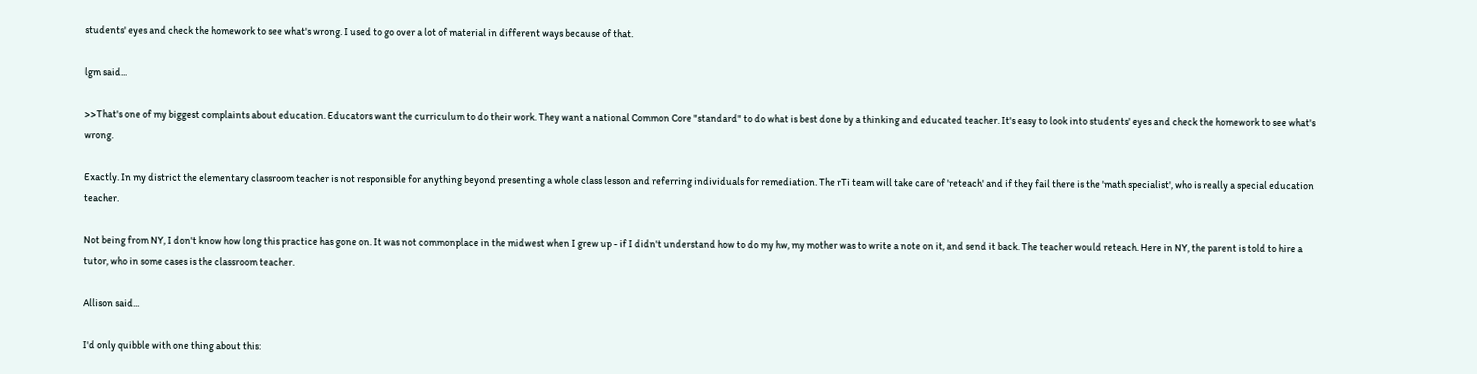students' eyes and check the homework to see what's wrong. I used to go over a lot of material in different ways because of that.

lgm said...

>>That's one of my biggest complaints about education. Educators want the curriculum to do their work. They want a national Common Core "standard" to do what is best done by a thinking and educated teacher. It's easy to look into students' eyes and check the homework to see what's wrong.

Exactly. In my district the elementary classroom teacher is not responsible for anything beyond presenting a whole class lesson and referring individuals for remediation. The rTi team will take care of 'reteach' and if they fail there is the 'math specialist', who is really a special education teacher.

Not being from NY, I don't know how long this practice has gone on. It was not commonplace in the midwest when I grew up - if I didn't understand how to do my hw, my mother was to write a note on it, and send it back. The teacher would reteach. Here in NY, the parent is told to hire a tutor, who in some cases is the classroom teacher.

Allison said...

I'd only quibble with one thing about this: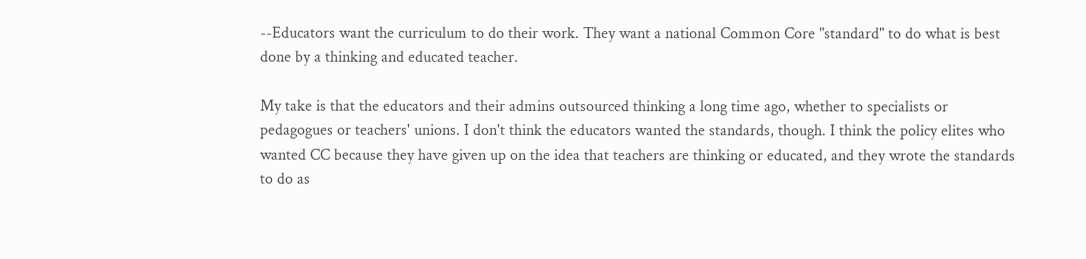--Educators want the curriculum to do their work. They want a national Common Core "standard" to do what is best done by a thinking and educated teacher.

My take is that the educators and their admins outsourced thinking a long time ago, whether to specialists or pedagogues or teachers' unions. I don't think the educators wanted the standards, though. I think the policy elites who wanted CC because they have given up on the idea that teachers are thinking or educated, and they wrote the standards to do as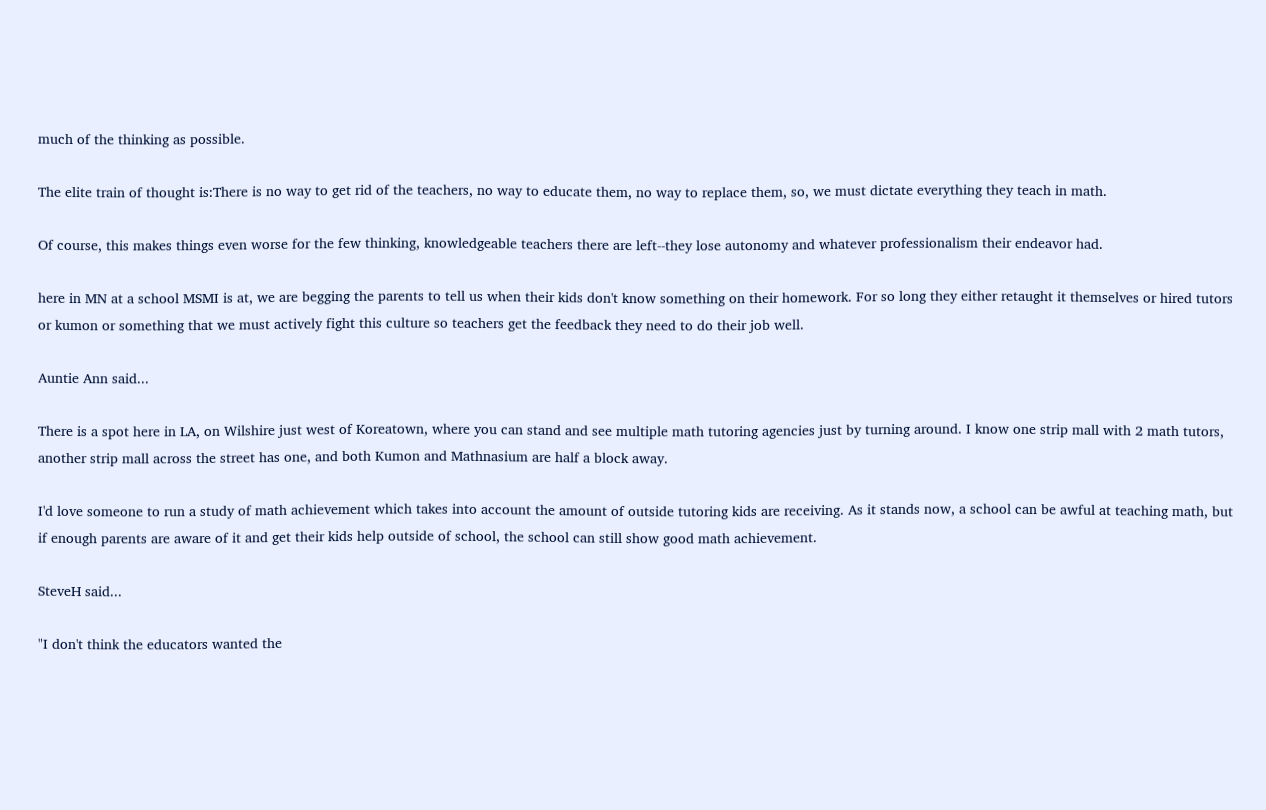much of the thinking as possible.

The elite train of thought is:There is no way to get rid of the teachers, no way to educate them, no way to replace them, so, we must dictate everything they teach in math.

Of course, this makes things even worse for the few thinking, knowledgeable teachers there are left--they lose autonomy and whatever professionalism their endeavor had.

here in MN at a school MSMI is at, we are begging the parents to tell us when their kids don't know something on their homework. For so long they either retaught it themselves or hired tutors or kumon or something that we must actively fight this culture so teachers get the feedback they need to do their job well.

Auntie Ann said...

There is a spot here in LA, on Wilshire just west of Koreatown, where you can stand and see multiple math tutoring agencies just by turning around. I know one strip mall with 2 math tutors, another strip mall across the street has one, and both Kumon and Mathnasium are half a block away.

I'd love someone to run a study of math achievement which takes into account the amount of outside tutoring kids are receiving. As it stands now, a school can be awful at teaching math, but if enough parents are aware of it and get their kids help outside of school, the school can still show good math achievement.

SteveH said...

"I don't think the educators wanted the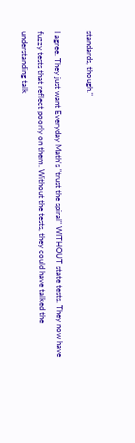standards, though."

I agree. They just want Everyday Math's "trust the spiral" WITHOUT state tests. They now have fuzzy tests that reflect poorly on them. Without the tests, they could have talked the understanding talk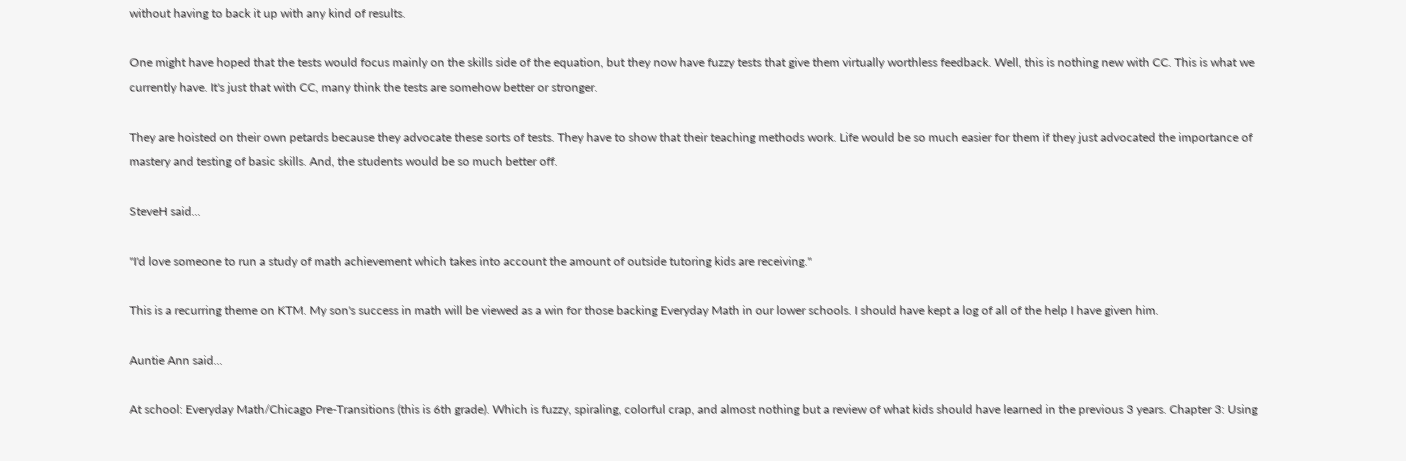without having to back it up with any kind of results.

One might have hoped that the tests would focus mainly on the skills side of the equation, but they now have fuzzy tests that give them virtually worthless feedback. Well, this is nothing new with CC. This is what we currently have. It's just that with CC, many think the tests are somehow better or stronger.

They are hoisted on their own petards because they advocate these sorts of tests. They have to show that their teaching methods work. Life would be so much easier for them if they just advocated the importance of mastery and testing of basic skills. And, the students would be so much better off.

SteveH said...

"I'd love someone to run a study of math achievement which takes into account the amount of outside tutoring kids are receiving."

This is a recurring theme on KTM. My son's success in math will be viewed as a win for those backing Everyday Math in our lower schools. I should have kept a log of all of the help I have given him.

Auntie Ann said...

At school: Everyday Math/Chicago Pre-Transitions (this is 6th grade). Which is fuzzy, spiraling, colorful crap, and almost nothing but a review of what kids should have learned in the previous 3 years. Chapter 3: Using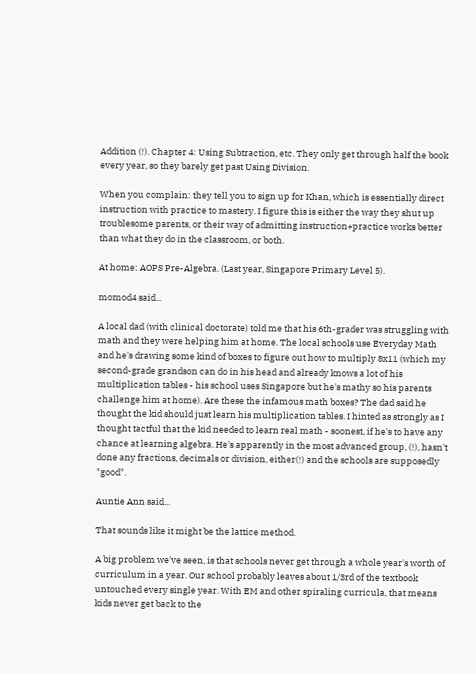Addition (!). Chapter 4: Using Subtraction, etc. They only get through half the book every year, so they barely get past Using Division.

When you complain: they tell you to sign up for Khan, which is essentially direct instruction with practice to mastery. I figure this is either the way they shut up troublesome parents, or their way of admitting instruction+practice works better than what they do in the classroom, or both.

At home: AOPS Pre-Algebra. (Last year, Singapore Primary Level 5).

momod4 said...

A local dad (with clinical doctorate) told me that his 6th-grader was struggling with math and they were helping him at home. The local schools use Everyday Math and he's drawing some kind of boxes to figure out how to multiply 8x11 (which my second-grade grandson can do in his head and already knows a lot of his multiplication tables - his school uses Singapore but he's mathy so his parents challenge him at home). Are these the infamous math boxes? The dad said he thought the kid should just learn his multiplication tables. I hinted as strongly as I thought tactful that the kid needed to learn real math - soonest, if he's to have any chance at learning algebra. He's apparently in the most advanced group, (!), hasn't done any fractions, decimals or division, either(!) and the schools are supposedly "good".

Auntie Ann said...

That sounds like it might be the lattice method.

A big problem we've seen, is that schools never get through a whole year's worth of curriculum in a year. Our school probably leaves about 1/3rd of the textbook untouched every single year. With EM and other spiraling curricula, that means kids never get back to the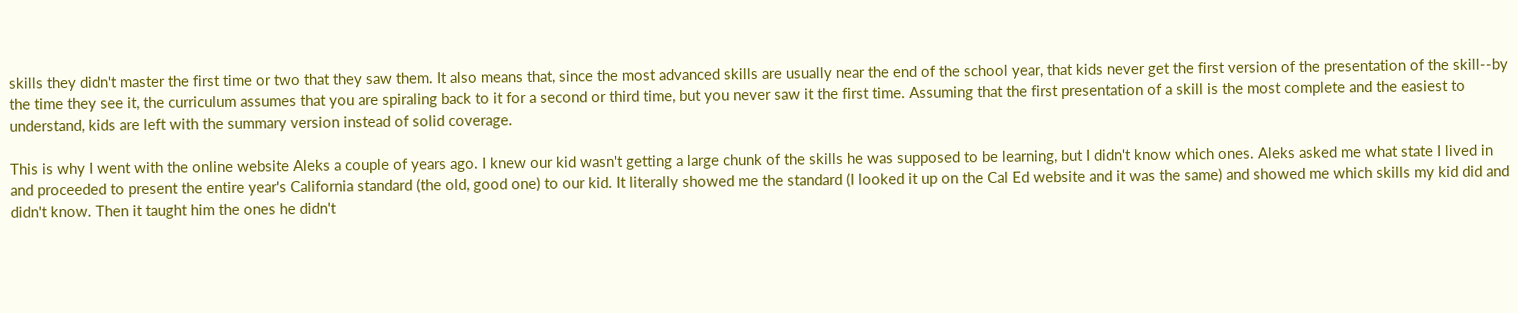skills they didn't master the first time or two that they saw them. It also means that, since the most advanced skills are usually near the end of the school year, that kids never get the first version of the presentation of the skill--by the time they see it, the curriculum assumes that you are spiraling back to it for a second or third time, but you never saw it the first time. Assuming that the first presentation of a skill is the most complete and the easiest to understand, kids are left with the summary version instead of solid coverage.

This is why I went with the online website Aleks a couple of years ago. I knew our kid wasn't getting a large chunk of the skills he was supposed to be learning, but I didn't know which ones. Aleks asked me what state I lived in and proceeded to present the entire year's California standard (the old, good one) to our kid. It literally showed me the standard (I looked it up on the Cal Ed website and it was the same) and showed me which skills my kid did and didn't know. Then it taught him the ones he didn't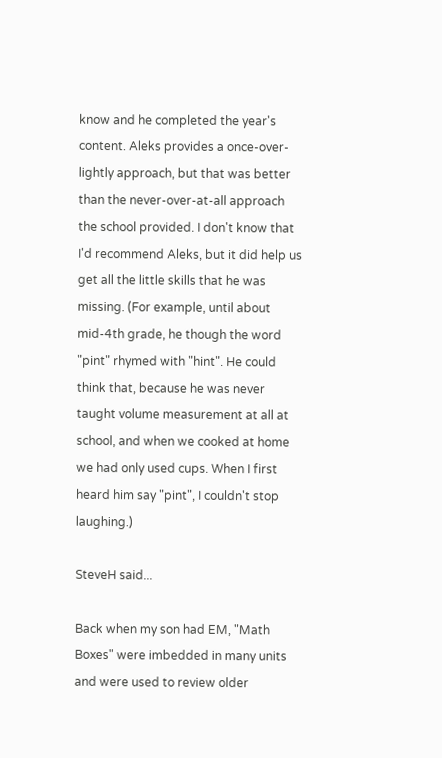know and he completed the year's content. Aleks provides a once-over-lightly approach, but that was better than the never-over-at-all approach the school provided. I don't know that I'd recommend Aleks, but it did help us get all the little skills that he was missing. (For example, until about mid-4th grade, he though the word "pint" rhymed with "hint". He could think that, because he was never taught volume measurement at all at school, and when we cooked at home we had only used cups. When I first heard him say "pint", I couldn't stop laughing.)

SteveH said...

Back when my son had EM, "Math Boxes" were imbedded in many units and were used to review older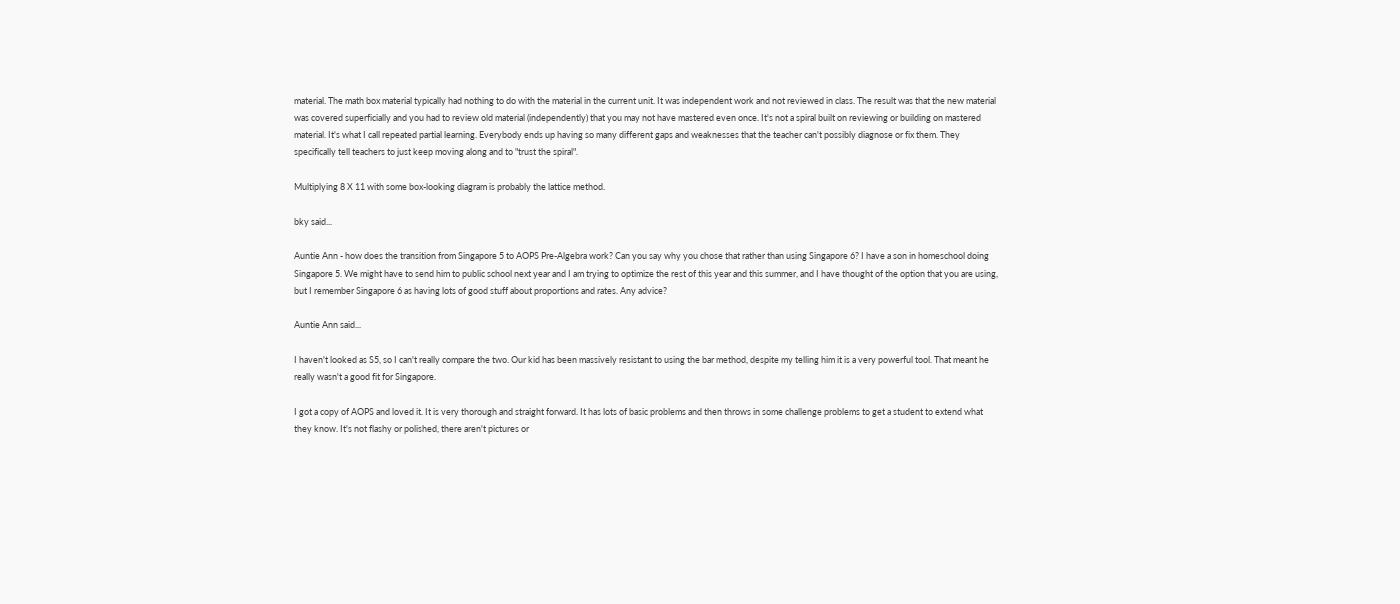material. The math box material typically had nothing to do with the material in the current unit. It was independent work and not reviewed in class. The result was that the new material was covered superficially and you had to review old material (independently) that you may not have mastered even once. It's not a spiral built on reviewing or building on mastered material. It's what I call repeated partial learning. Everybody ends up having so many different gaps and weaknesses that the teacher can't possibly diagnose or fix them. They specifically tell teachers to just keep moving along and to "trust the spiral".

Multiplying 8 X 11 with some box-looking diagram is probably the lattice method.

bky said...

Auntie Ann - how does the transition from Singapore 5 to AOPS Pre-Algebra work? Can you say why you chose that rather than using Singapore 6? I have a son in homeschool doing Singapore 5. We might have to send him to public school next year and I am trying to optimize the rest of this year and this summer, and I have thought of the option that you are using, but I remember Singapore 6 as having lots of good stuff about proportions and rates. Any advice?

Auntie Ann said...

I haven't looked as S5, so I can't really compare the two. Our kid has been massively resistant to using the bar method, despite my telling him it is a very powerful tool. That meant he really wasn't a good fit for Singapore.

I got a copy of AOPS and loved it. It is very thorough and straight forward. It has lots of basic problems and then throws in some challenge problems to get a student to extend what they know. It's not flashy or polished, there aren't pictures or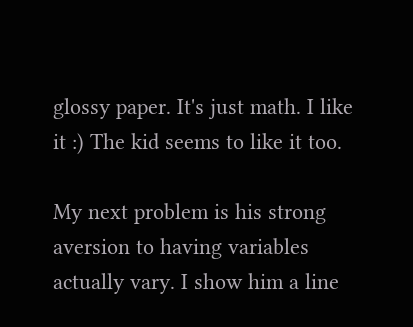glossy paper. It's just math. I like it :) The kid seems to like it too.

My next problem is his strong aversion to having variables actually vary. I show him a line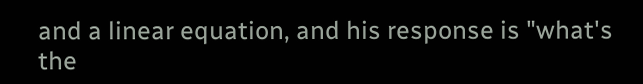and a linear equation, and his response is "what's the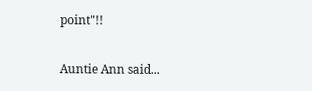point"!!

Auntie Ann said...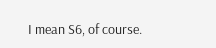I mean S6, of course.